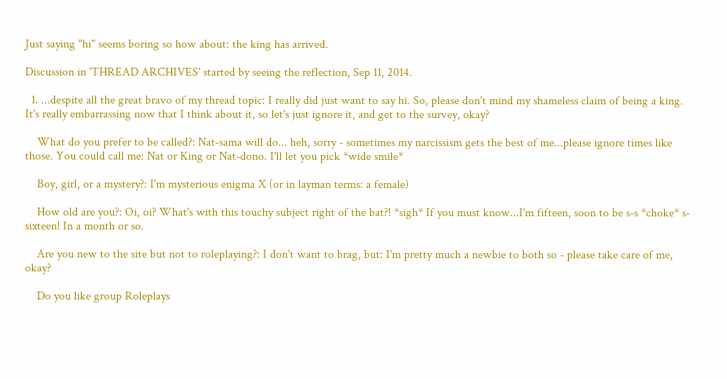Just saying "hi" seems boring so how about: the king has arrived.

Discussion in 'THREAD ARCHIVES' started by seeing the reflection, Sep 11, 2014.

  1. ...despite all the great bravo of my thread topic: I really did just want to say hi. So, please don't mind my shameless claim of being a king. It's really embarrassing now that I think about it, so let's just ignore it, and get to the survey, okay?

    What do you prefer to be called?: Nat-sama will do... heh, sorry - sometimes my narcissism gets the best of me...please ignore times like those. You could call me: Nat or King or Nat-dono. I'll let you pick *wide smile*

    Boy, girl, or a mystery?: I'm mysterious enigma X (or in layman terms: a female)

    How old are you?: Oi, oi? What's with this touchy subject right of the bat?! *sigh* If you must know...I'm fifteen, soon to be s-s *choke* s-sixteen! In a month or so.

    Are you new to the site but not to roleplaying?: I don't want to brag, but: I'm pretty much a newbie to both so - please take care of me, okay?

    Do you like group Roleplays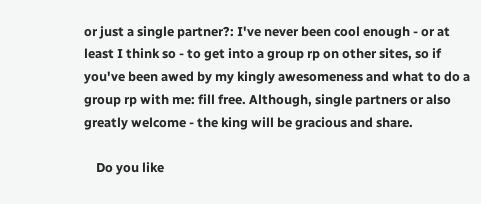or just a single partner?: I've never been cool enough - or at least I think so - to get into a group rp on other sites, so if you've been awed by my kingly awesomeness and what to do a group rp with me: fill free. Although, single partners or also greatly welcome - the king will be gracious and share.

    Do you like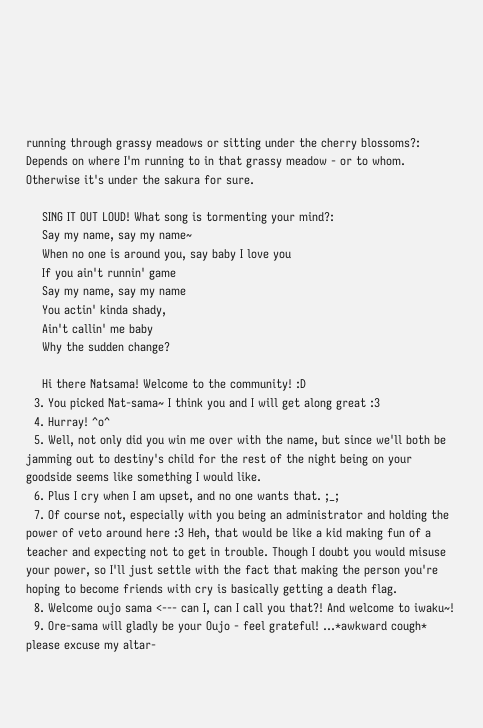running through grassy meadows or sitting under the cherry blossoms?: Depends on where I'm running to in that grassy meadow - or to whom. Otherwise it's under the sakura for sure.

    SING IT OUT LOUD! What song is tormenting your mind?:
    Say my name, say my name~
    When no one is around you, say baby I love you
    If you ain't runnin' game
    Say my name, say my name
    You actin' kinda shady,
    Ain't callin' me baby
    Why the sudden change?

    Hi there Natsama! Welcome to the community! :D
  3. You picked Nat-sama~ I think you and I will get along great :3
  4. Hurray! ^o^
  5. Well, not only did you win me over with the name, but since we'll both be jamming out to destiny's child for the rest of the night being on your goodside seems like something I would like.
  6. Plus I cry when I am upset, and no one wants that. ;_;
  7. Of course not, especially with you being an administrator and holding the power of veto around here :3 Heh, that would be like a kid making fun of a teacher and expecting not to get in trouble. Though I doubt you would misuse your power, so I'll just settle with the fact that making the person you're hoping to become friends with cry is basically getting a death flag.
  8. Welcome oujo sama <--- can I, can I call you that?! And welcome to iwaku~!
  9. Ore-sama will gladly be your Oujo - feel grateful! ...*awkward cough* please excuse my altar-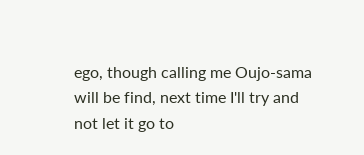ego, though calling me Oujo-sama will be find, next time I'll try and not let it go to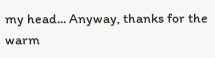my head... Anyway, thanks for the warm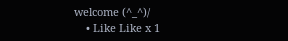welcome (^_^)/
    • Like Like x 1